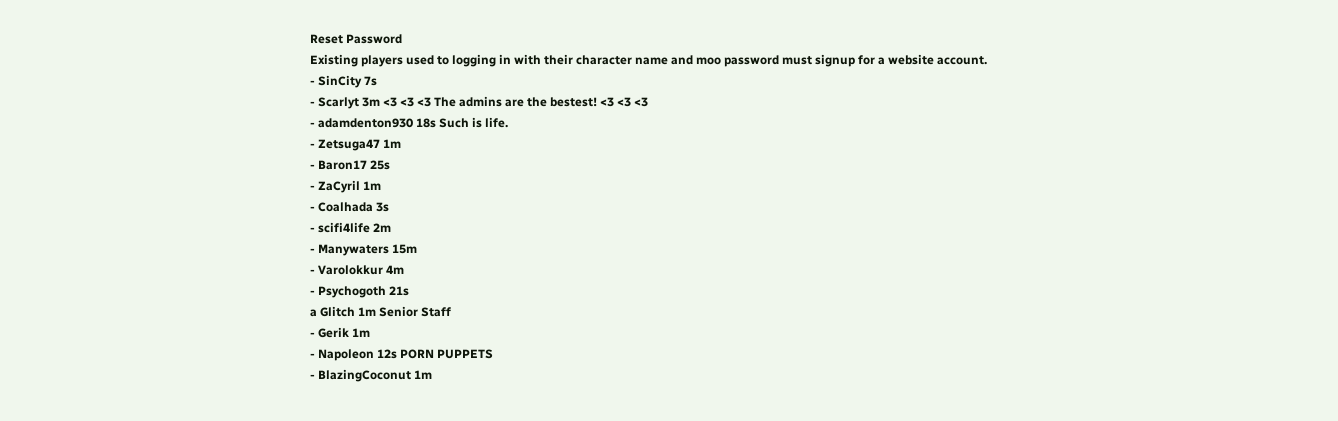Reset Password
Existing players used to logging in with their character name and moo password must signup for a website account.
- SinCity 7s
- Scarlyt 3m <3 <3 <3 The admins are the bestest! <3 <3 <3
- adamdenton930 18s Such is life.
- Zetsuga47 1m
- Baron17 25s
- ZaCyril 1m
- Coalhada 3s
- scifi4life 2m
- Manywaters 15m
- Varolokkur 4m
- Psychogoth 21s
a Glitch 1m Senior Staff
- Gerik 1m
- Napoleon 12s PORN PUPPETS
- BlazingCoconut 1m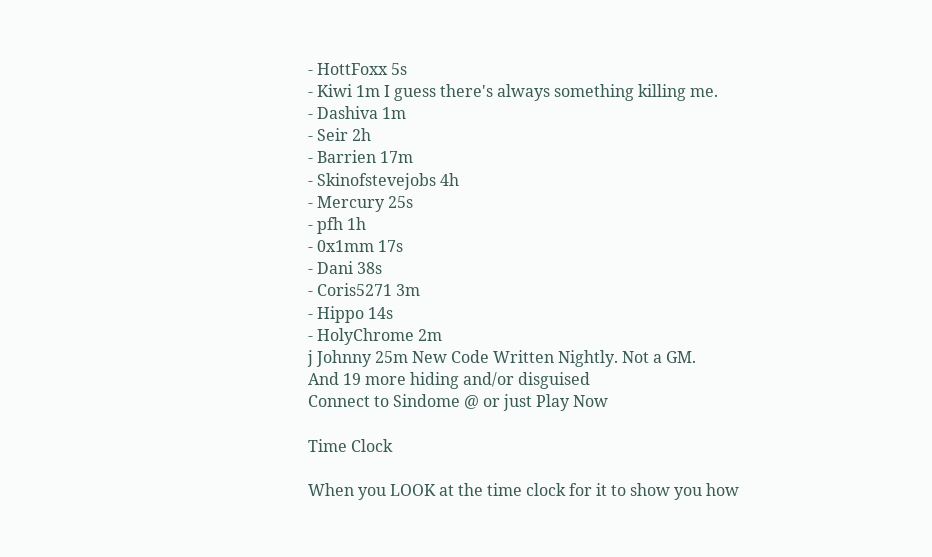- HottFoxx 5s
- Kiwi 1m I guess there's always something killing me.
- Dashiva 1m
- Seir 2h
- Barrien 17m
- Skinofstevejobs 4h
- Mercury 25s
- pfh 1h
- 0x1mm 17s
- Dani 38s
- Coris5271 3m
- Hippo 14s
- HolyChrome 2m
j Johnny 25m New Code Written Nightly. Not a GM.
And 19 more hiding and/or disguised
Connect to Sindome @ or just Play Now

Time Clock

When you LOOK at the time clock for it to show you how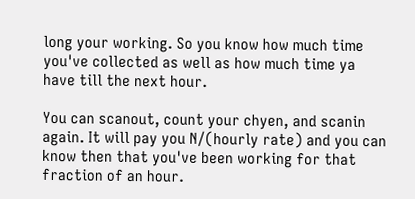long your working. So you know how much time you've collected as well as how much time ya have till the next hour.

You can scanout, count your chyen, and scanin again. It will pay you N/(hourly rate) and you can know then that you've been working for that fraction of an hour.